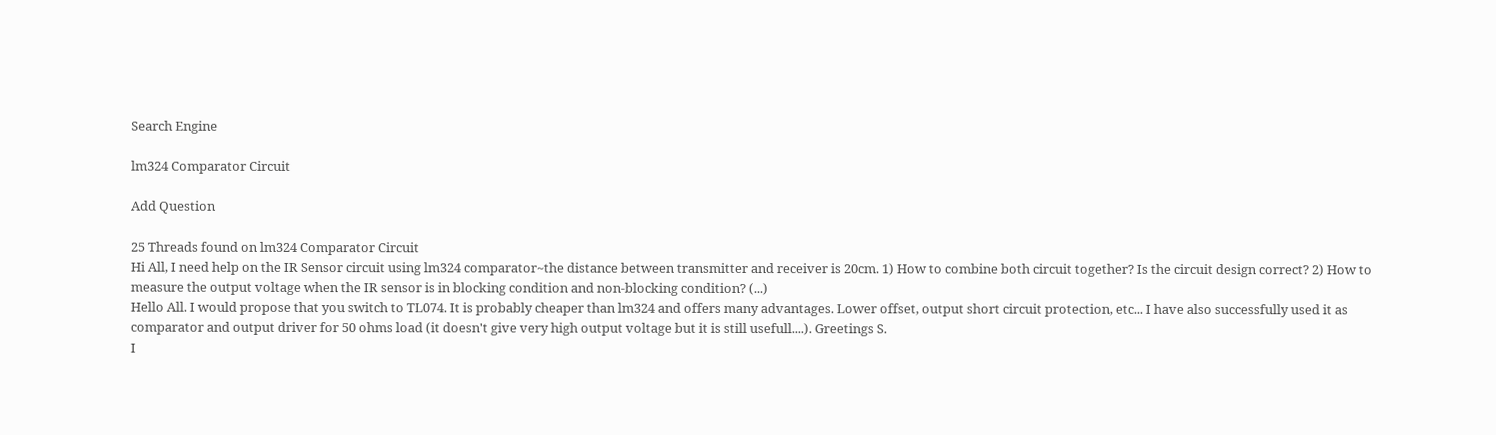Search Engine

lm324 Comparator Circuit

Add Question

25 Threads found on lm324 Comparator Circuit
Hi All, I need help on the IR Sensor circuit using lm324 comparator~the distance between transmitter and receiver is 20cm. 1) How to combine both circuit together? Is the circuit design correct? 2) How to measure the output voltage when the IR sensor is in blocking condition and non-blocking condition? (...)
Hello All. I would propose that you switch to TL074. It is probably cheaper than lm324 and offers many advantages. Lower offset, output short circuit protection, etc... I have also successfully used it as comparator and output driver for 50 ohms load (it doesn't give very high output voltage but it is still usefull....). Greetings S.
I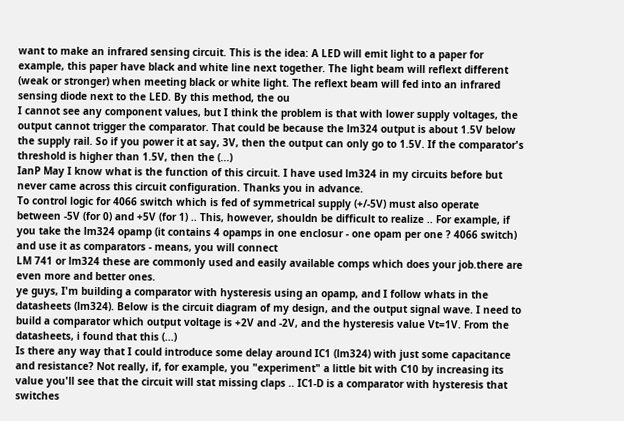want to make an infrared sensing circuit. This is the idea: A LED will emit light to a paper for example, this paper have black and white line next together. The light beam will reflext different (weak or stronger) when meeting black or white light. The reflext beam will fed into an infrared sensing diode next to the LED. By this method, the ou
I cannot see any component values, but I think the problem is that with lower supply voltages, the output cannot trigger the comparator. That could be because the lm324 output is about 1.5V below the supply rail. So if you power it at say, 3V, then the output can only go to 1.5V. If the comparator's threshold is higher than 1.5V, then the (...)
IanP May I know what is the function of this circuit. I have used lm324 in my circuits before but never came across this circuit configuration. Thanks you in advance.
To control logic for 4066 switch which is fed of symmetrical supply (+/-5V) must also operate between -5V (for 0) and +5V (for 1) .. This, however, shouldn be difficult to realize .. For example, if you take the lm324 opamp (it contains 4 opamps in one enclosur - one opam per one ? 4066 switch) and use it as comparators - means, you will connect
LM 741 or lm324 these are commonly used and easily available comps which does your job.there are even more and better ones.
ye guys, I'm building a comparator with hysteresis using an opamp, and I follow whats in the datasheets (lm324). Below is the circuit diagram of my design, and the output signal wave. I need to build a comparator which output voltage is +2V and -2V, and the hysteresis value Vt=1V. From the datasheets, i found that this (...)
Is there any way that I could introduce some delay around IC1 (lm324) with just some capacitance and resistance? Not really, if, for example, you "experiment" a little bit with C10 by increasing its value you'll see that the circuit will stat missing claps .. IC1-D is a comparator with hysteresis that switches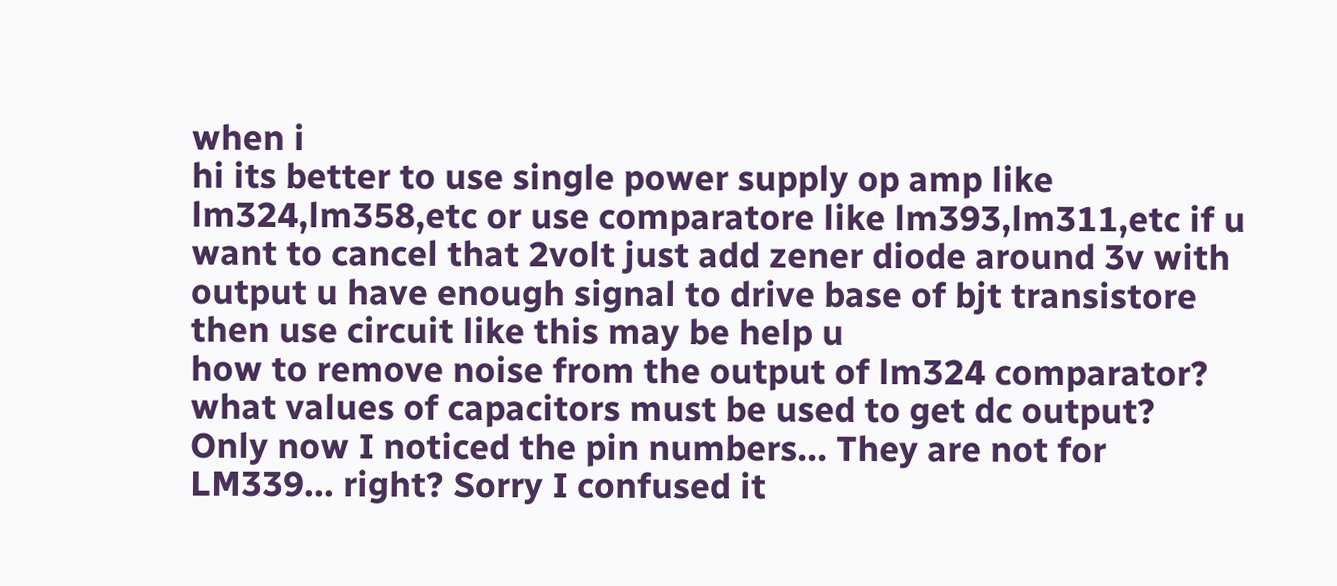when i
hi its better to use single power supply op amp like lm324,lm358,etc or use comparatore like lm393,lm311,etc if u want to cancel that 2volt just add zener diode around 3v with output u have enough signal to drive base of bjt transistore then use circuit like this may be help u
how to remove noise from the output of lm324 comparator? what values of capacitors must be used to get dc output?
Only now I noticed the pin numbers... They are not for LM339... right? Sorry I confused it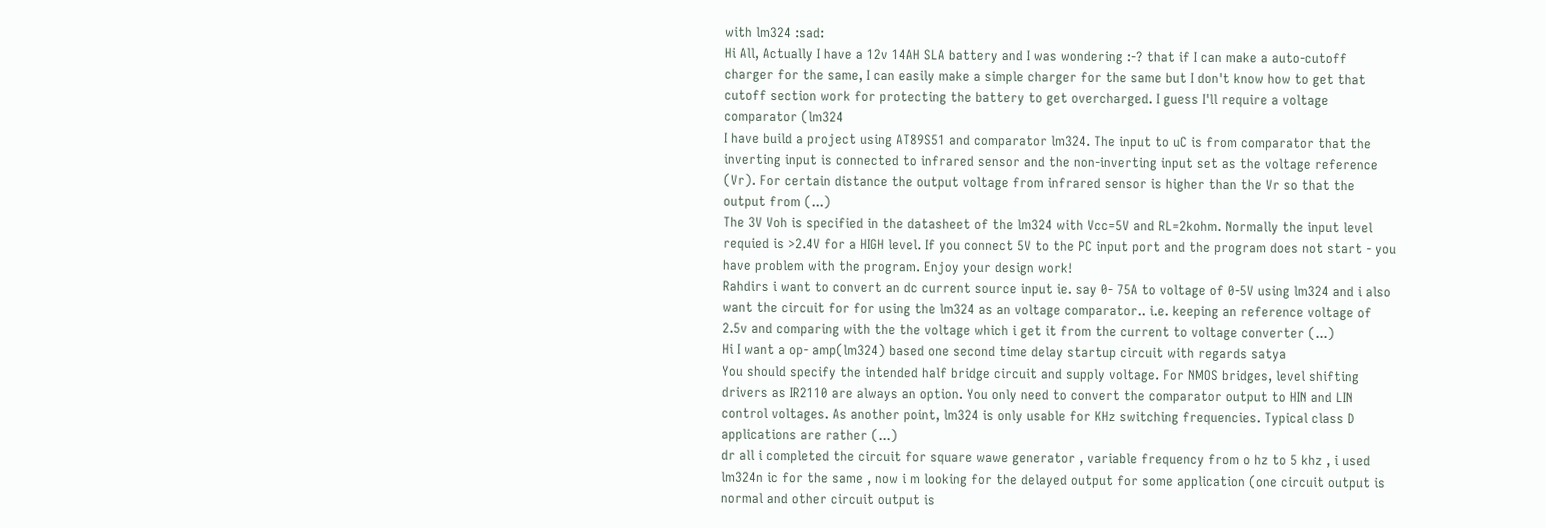with lm324 :sad:
Hi All, Actually I have a 12v 14AH SLA battery and I was wondering :-? that if I can make a auto-cutoff charger for the same, I can easily make a simple charger for the same but I don't know how to get that cutoff section work for protecting the battery to get overcharged. I guess I'll require a voltage comparator (lm324
I have build a project using AT89S51 and comparator lm324. The input to uC is from comparator that the inverting input is connected to infrared sensor and the non-inverting input set as the voltage reference (Vr). For certain distance the output voltage from infrared sensor is higher than the Vr so that the output from (...)
The 3V Voh is specified in the datasheet of the lm324 with Vcc=5V and RL=2kohm. Normally the input level requied is >2.4V for a HIGH level. If you connect 5V to the PC input port and the program does not start - you have problem with the program. Enjoy your design work!
Rahdirs i want to convert an dc current source input ie. say 0- 75A to voltage of 0-5V using lm324 and i also want the circuit for for using the lm324 as an voltage comparator.. i.e. keeping an reference voltage of 2.5v and comparing with the the voltage which i get it from the current to voltage converter (...)
Hi I want a op- amp(lm324) based one second time delay startup circuit with regards satya
You should specify the intended half bridge circuit and supply voltage. For NMOS bridges, level shifting drivers as IR2110 are always an option. You only need to convert the comparator output to HIN and LIN control voltages. As another point, lm324 is only usable for KHz switching frequencies. Typical class D applications are rather (...)
dr all i completed the circuit for square wawe generator , variable frequency from o hz to 5 khz , i used lm324n ic for the same , now i m looking for the delayed output for some application (one circuit output is normal and other circuit output is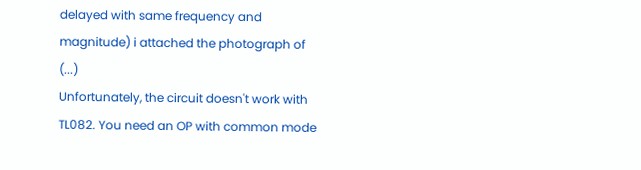delayed with same frequency and magnitude) i attached the photograph of (...)
Unfortunately, the circuit doesn't work with TL082. You need an OP with common mode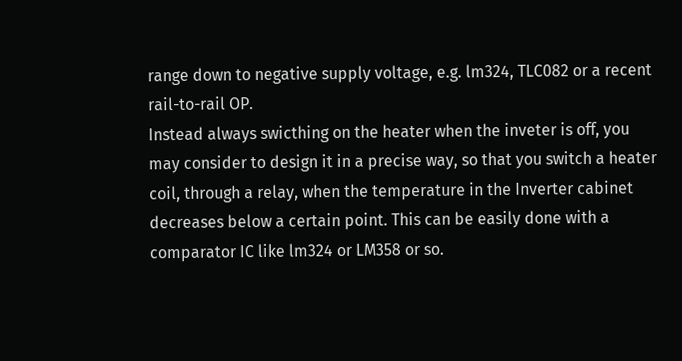range down to negative supply voltage, e.g. lm324, TLC082 or a recent rail-to-rail OP.
Instead always swicthing on the heater when the inveter is off, you may consider to design it in a precise way, so that you switch a heater coil, through a relay, when the temperature in the Inverter cabinet decreases below a certain point. This can be easily done with a comparator IC like lm324 or LM358 or so.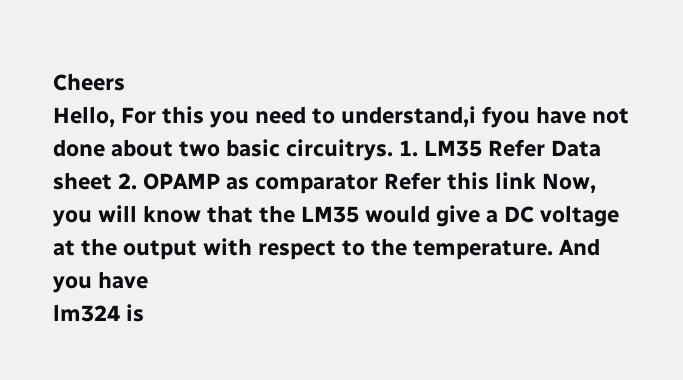Cheers
Hello, For this you need to understand,i fyou have not done about two basic circuitrys. 1. LM35 Refer Data sheet 2. OPAMP as comparator Refer this link Now, you will know that the LM35 would give a DC voltage at the output with respect to the temperature. And you have
lm324 is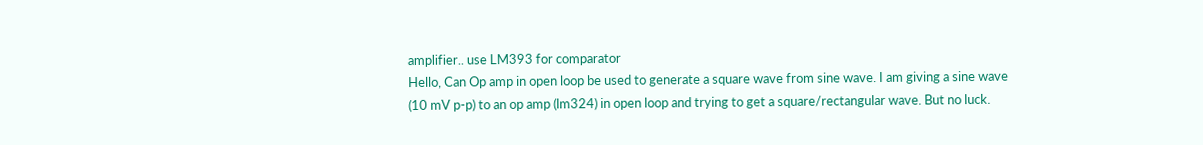amplifier.. use LM393 for comparator
Hello, Can Op amp in open loop be used to generate a square wave from sine wave. I am giving a sine wave (10 mV p-p) to an op amp (lm324) in open loop and trying to get a square/rectangular wave. But no luck.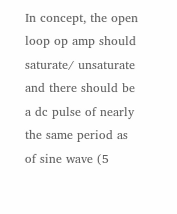In concept, the open loop op amp should saturate/ unsaturate and there should be a dc pulse of nearly the same period as of sine wave (5